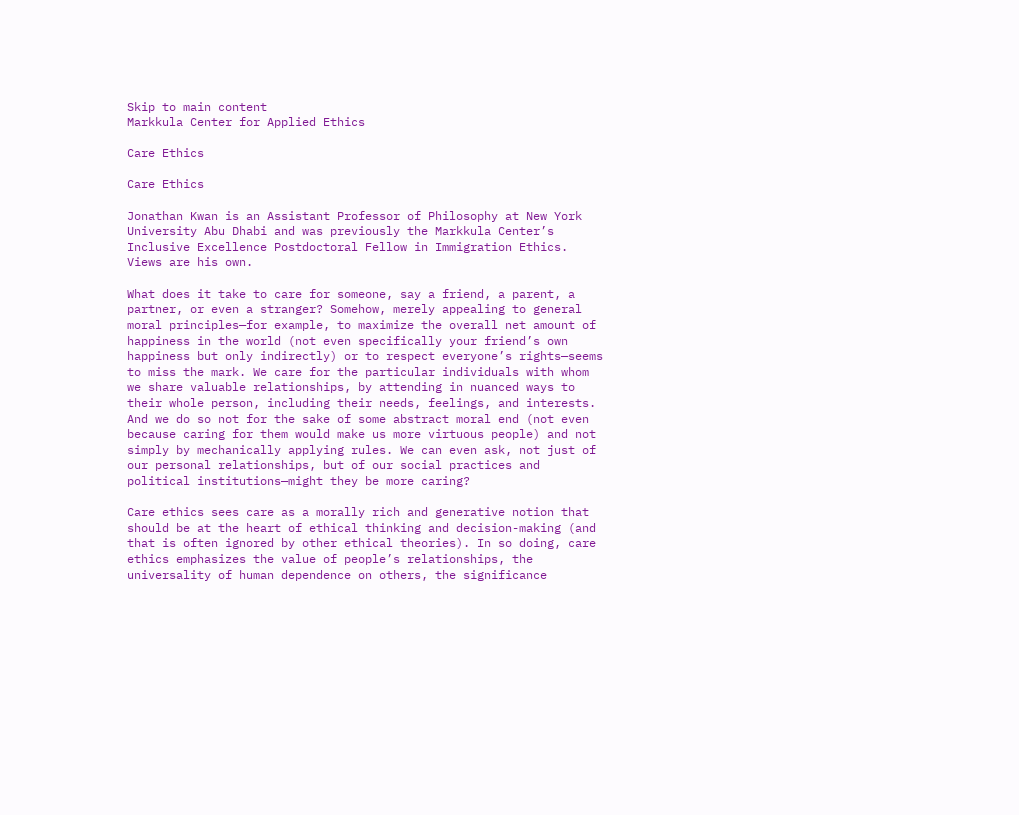Skip to main content
Markkula Center for Applied Ethics

Care Ethics

Care Ethics

Jonathan Kwan is an Assistant Professor of Philosophy at New York University Abu Dhabi and was previously the Markkula Center’s Inclusive Excellence Postdoctoral Fellow in Immigration Ethics. Views are his own.

What does it take to care for someone, say a friend, a parent, a partner, or even a stranger? Somehow, merely appealing to general moral principles—for example, to maximize the overall net amount of happiness in the world (not even specifically your friend’s own happiness but only indirectly) or to respect everyone’s rights—seems to miss the mark. We care for the particular individuals with whom we share valuable relationships, by attending in nuanced ways to their whole person, including their needs, feelings, and interests. And we do so not for the sake of some abstract moral end (not even because caring for them would make us more virtuous people) and not simply by mechanically applying rules. We can even ask, not just of our personal relationships, but of our social practices and political institutions—might they be more caring?

Care ethics sees care as a morally rich and generative notion that should be at the heart of ethical thinking and decision-making (and that is often ignored by other ethical theories). In so doing, care ethics emphasizes the value of people’s relationships, the universality of human dependence on others, the significance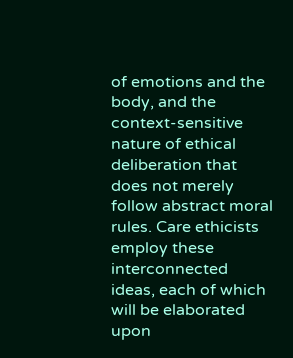of emotions and the body, and the context-sensitive nature of ethical deliberation that does not merely follow abstract moral rules. Care ethicists employ these interconnected ideas, each of which will be elaborated upon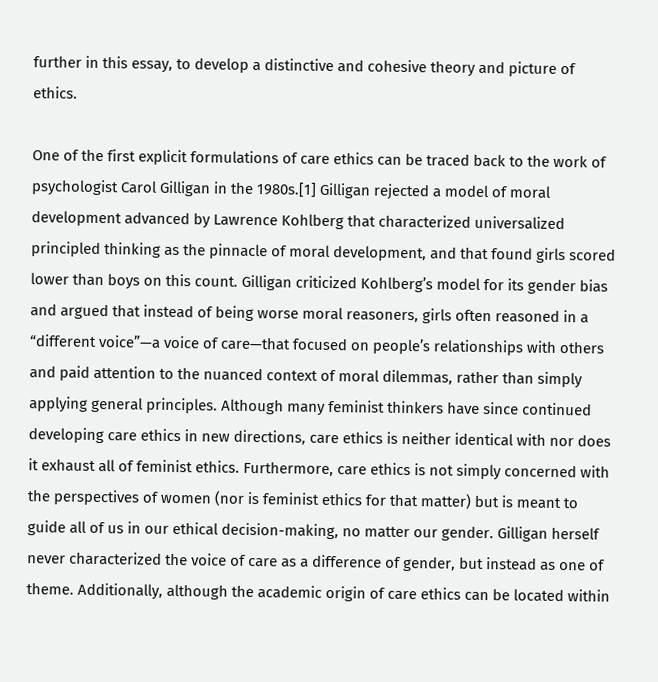further in this essay, to develop a distinctive and cohesive theory and picture of ethics.

One of the first explicit formulations of care ethics can be traced back to the work of psychologist Carol Gilligan in the 1980s.[1] Gilligan rejected a model of moral development advanced by Lawrence Kohlberg that characterized universalized principled thinking as the pinnacle of moral development, and that found girls scored lower than boys on this count. Gilligan criticized Kohlberg’s model for its gender bias and argued that instead of being worse moral reasoners, girls often reasoned in a “different voice”—a voice of care—that focused on people’s relationships with others and paid attention to the nuanced context of moral dilemmas, rather than simply applying general principles. Although many feminist thinkers have since continued developing care ethics in new directions, care ethics is neither identical with nor does it exhaust all of feminist ethics. Furthermore, care ethics is not simply concerned with the perspectives of women (nor is feminist ethics for that matter) but is meant to guide all of us in our ethical decision-making, no matter our gender. Gilligan herself never characterized the voice of care as a difference of gender, but instead as one of theme. Additionally, although the academic origin of care ethics can be located within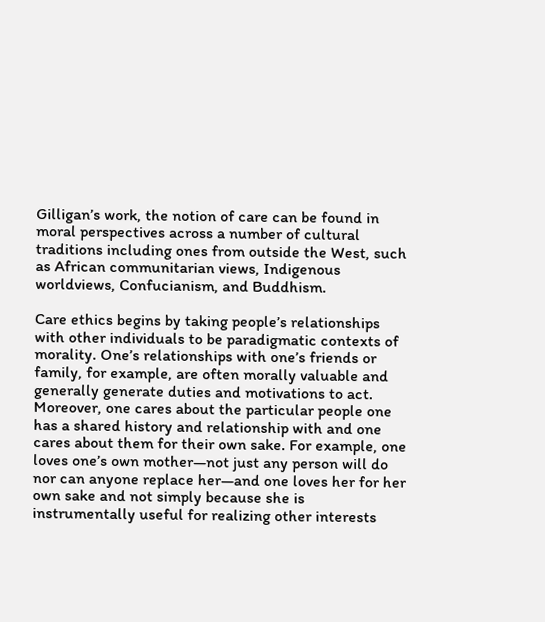Gilligan’s work, the notion of care can be found in moral perspectives across a number of cultural traditions including ones from outside the West, such as African communitarian views, Indigenous worldviews, Confucianism, and Buddhism.

Care ethics begins by taking people’s relationships with other individuals to be paradigmatic contexts of morality. One’s relationships with one’s friends or family, for example, are often morally valuable and generally generate duties and motivations to act. Moreover, one cares about the particular people one has a shared history and relationship with and one cares about them for their own sake. For example, one loves one’s own mother—not just any person will do nor can anyone replace her—and one loves her for her own sake and not simply because she is instrumentally useful for realizing other interests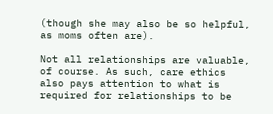(though she may also be so helpful, as moms often are).

Not all relationships are valuable, of course. As such, care ethics also pays attention to what is required for relationships to be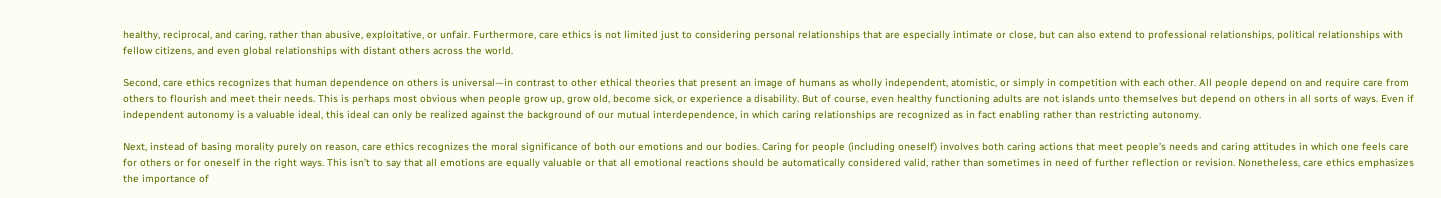healthy, reciprocal, and caring, rather than abusive, exploitative, or unfair. Furthermore, care ethics is not limited just to considering personal relationships that are especially intimate or close, but can also extend to professional relationships, political relationships with fellow citizens, and even global relationships with distant others across the world.

Second, care ethics recognizes that human dependence on others is universal—in contrast to other ethical theories that present an image of humans as wholly independent, atomistic, or simply in competition with each other. All people depend on and require care from others to flourish and meet their needs. This is perhaps most obvious when people grow up, grow old, become sick, or experience a disability. But of course, even healthy functioning adults are not islands unto themselves but depend on others in all sorts of ways. Even if independent autonomy is a valuable ideal, this ideal can only be realized against the background of our mutual interdependence, in which caring relationships are recognized as in fact enabling rather than restricting autonomy.

Next, instead of basing morality purely on reason, care ethics recognizes the moral significance of both our emotions and our bodies. Caring for people (including oneself) involves both caring actions that meet people’s needs and caring attitudes in which one feels care for others or for oneself in the right ways. This isn’t to say that all emotions are equally valuable or that all emotional reactions should be automatically considered valid, rather than sometimes in need of further reflection or revision. Nonetheless, care ethics emphasizes the importance of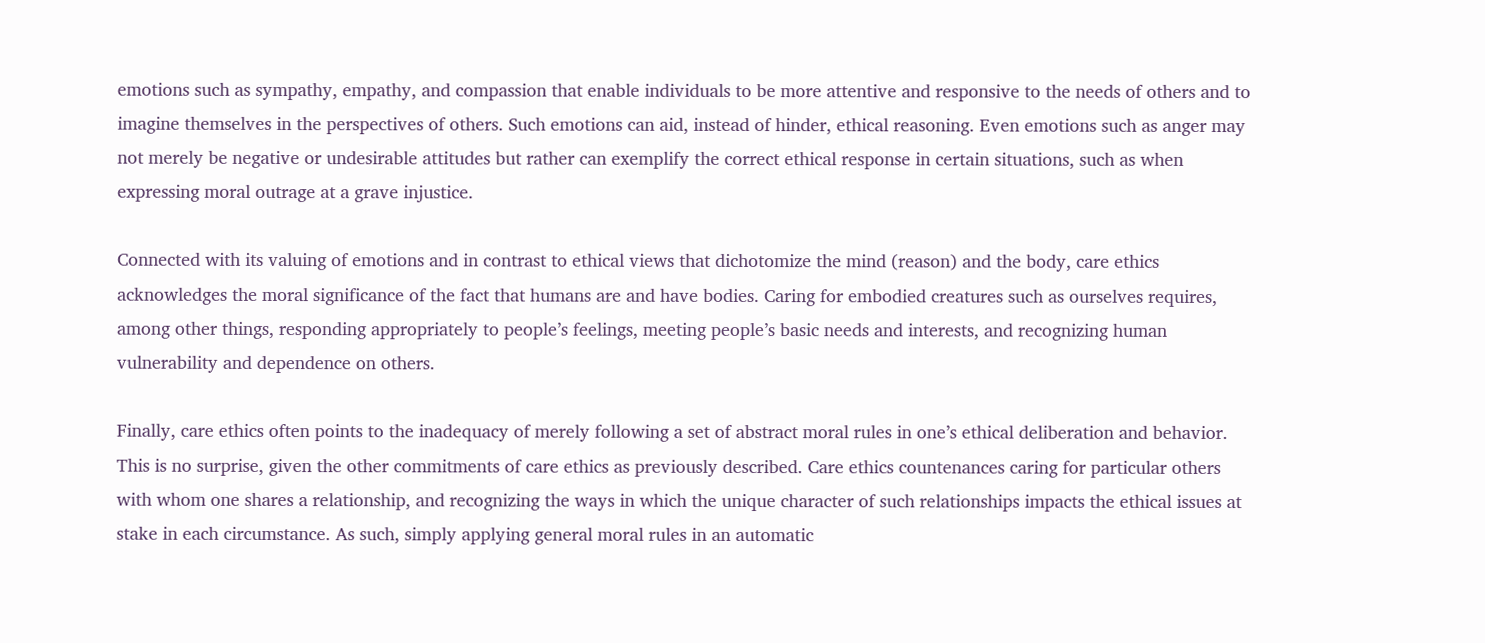emotions such as sympathy, empathy, and compassion that enable individuals to be more attentive and responsive to the needs of others and to imagine themselves in the perspectives of others. Such emotions can aid, instead of hinder, ethical reasoning. Even emotions such as anger may not merely be negative or undesirable attitudes but rather can exemplify the correct ethical response in certain situations, such as when expressing moral outrage at a grave injustice.

Connected with its valuing of emotions and in contrast to ethical views that dichotomize the mind (reason) and the body, care ethics acknowledges the moral significance of the fact that humans are and have bodies. Caring for embodied creatures such as ourselves requires, among other things, responding appropriately to people’s feelings, meeting people’s basic needs and interests, and recognizing human vulnerability and dependence on others.

Finally, care ethics often points to the inadequacy of merely following a set of abstract moral rules in one’s ethical deliberation and behavior. This is no surprise, given the other commitments of care ethics as previously described. Care ethics countenances caring for particular others with whom one shares a relationship, and recognizing the ways in which the unique character of such relationships impacts the ethical issues at stake in each circumstance. As such, simply applying general moral rules in an automatic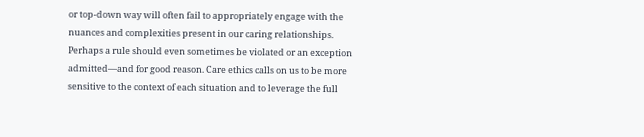or top-down way will often fail to appropriately engage with the nuances and complexities present in our caring relationships. Perhaps a rule should even sometimes be violated or an exception admitted—and for good reason. Care ethics calls on us to be more sensitive to the context of each situation and to leverage the full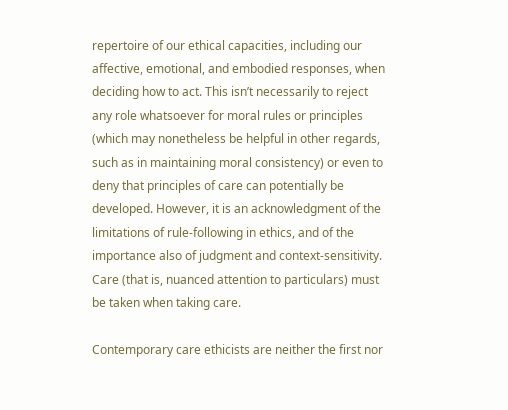repertoire of our ethical capacities, including our affective, emotional, and embodied responses, when deciding how to act. This isn’t necessarily to reject any role whatsoever for moral rules or principles (which may nonetheless be helpful in other regards, such as in maintaining moral consistency) or even to deny that principles of care can potentially be developed. However, it is an acknowledgment of the limitations of rule-following in ethics, and of the importance also of judgment and context-sensitivity. Care (that is, nuanced attention to particulars) must be taken when taking care.

Contemporary care ethicists are neither the first nor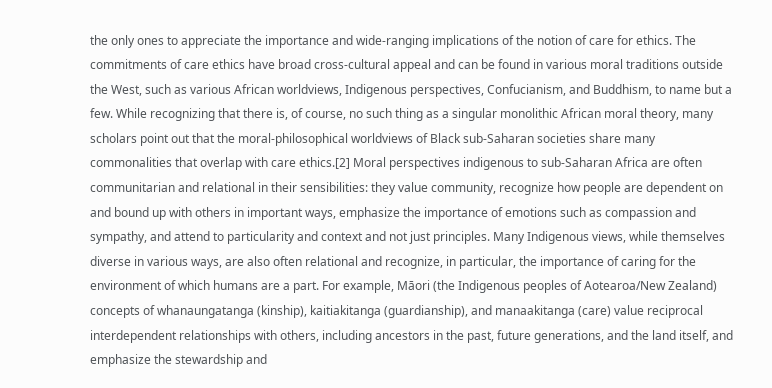the only ones to appreciate the importance and wide-ranging implications of the notion of care for ethics. The commitments of care ethics have broad cross-cultural appeal and can be found in various moral traditions outside the West, such as various African worldviews, Indigenous perspectives, Confucianism, and Buddhism, to name but a few. While recognizing that there is, of course, no such thing as a singular monolithic African moral theory, many scholars point out that the moral-philosophical worldviews of Black sub-Saharan societies share many commonalities that overlap with care ethics.[2] Moral perspectives indigenous to sub-Saharan Africa are often communitarian and relational in their sensibilities: they value community, recognize how people are dependent on and bound up with others in important ways, emphasize the importance of emotions such as compassion and sympathy, and attend to particularity and context and not just principles. Many Indigenous views, while themselves diverse in various ways, are also often relational and recognize, in particular, the importance of caring for the environment of which humans are a part. For example, Māori (the Indigenous peoples of Aotearoa/New Zealand) concepts of whanaungatanga (kinship), kaitiakitanga (guardianship), and manaakitanga (care) value reciprocal interdependent relationships with others, including ancestors in the past, future generations, and the land itself, and emphasize the stewardship and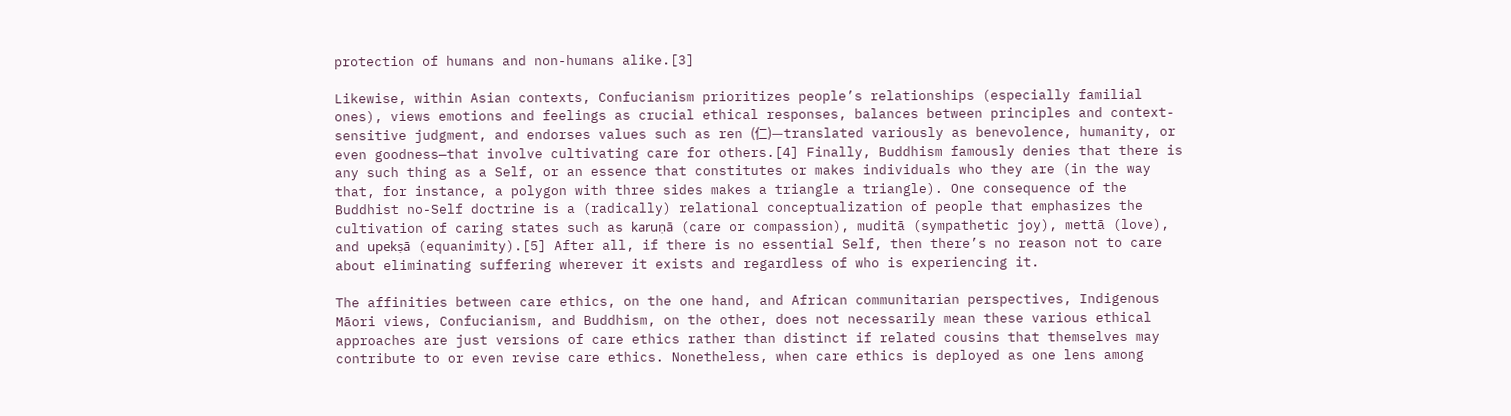protection of humans and non-humans alike.[3]

Likewise, within Asian contexts, Confucianism prioritizes people’s relationships (especially familial ones), views emotions and feelings as crucial ethical responses, balances between principles and context-sensitive judgment, and endorses values such as ren (仁)—translated variously as benevolence, humanity, or even goodness—that involve cultivating care for others.[4] Finally, Buddhism famously denies that there is any such thing as a Self, or an essence that constitutes or makes individuals who they are (in the way that, for instance, a polygon with three sides makes a triangle a triangle). One consequence of the Buddhist no-Self doctrine is a (radically) relational conceptualization of people that emphasizes the cultivation of caring states such as karuṇā (care or compassion), muditā (sympathetic joy), mettā (love), and upekṣā (equanimity).[5] After all, if there is no essential Self, then there’s no reason not to care about eliminating suffering wherever it exists and regardless of who is experiencing it.

The affinities between care ethics, on the one hand, and African communitarian perspectives, Indigenous Māori views, Confucianism, and Buddhism, on the other, does not necessarily mean these various ethical approaches are just versions of care ethics rather than distinct if related cousins that themselves may contribute to or even revise care ethics. Nonetheless, when care ethics is deployed as one lens among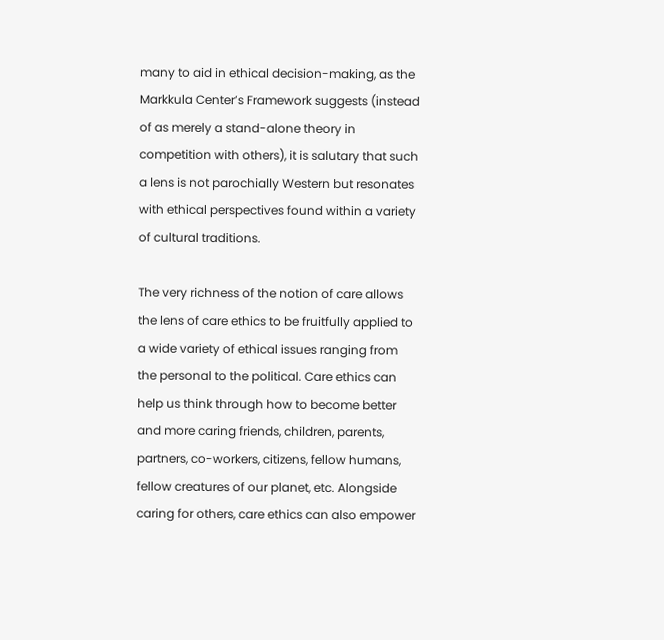many to aid in ethical decision-making, as the Markkula Center’s Framework suggests (instead of as merely a stand-alone theory in competition with others), it is salutary that such a lens is not parochially Western but resonates with ethical perspectives found within a variety of cultural traditions.

The very richness of the notion of care allows the lens of care ethics to be fruitfully applied to a wide variety of ethical issues ranging from the personal to the political. Care ethics can help us think through how to become better and more caring friends, children, parents, partners, co-workers, citizens, fellow humans, fellow creatures of our planet, etc. Alongside caring for others, care ethics can also empower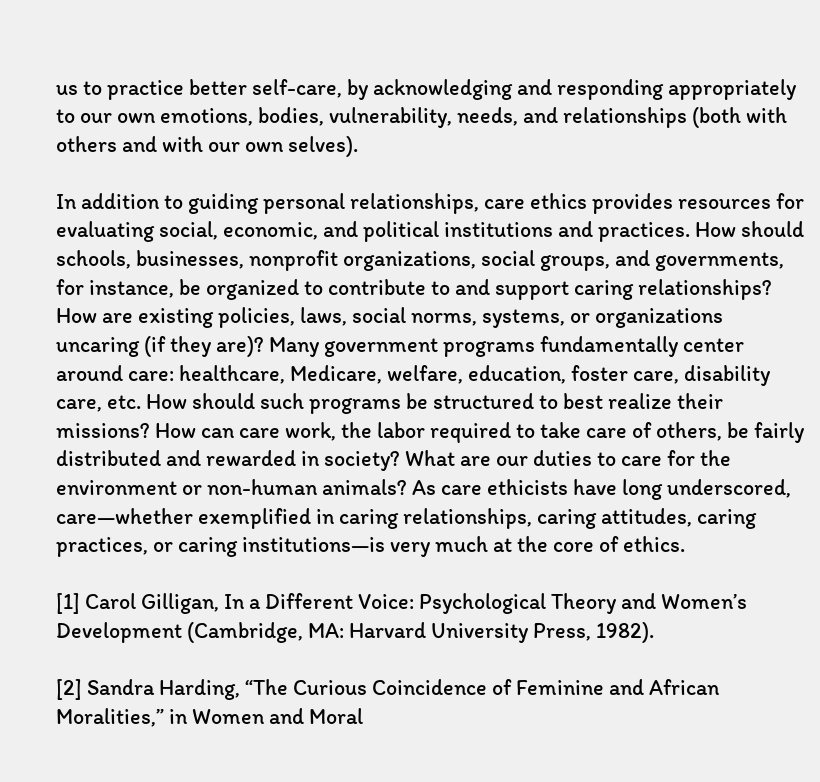us to practice better self-care, by acknowledging and responding appropriately to our own emotions, bodies, vulnerability, needs, and relationships (both with others and with our own selves).

In addition to guiding personal relationships, care ethics provides resources for evaluating social, economic, and political institutions and practices. How should schools, businesses, nonprofit organizations, social groups, and governments, for instance, be organized to contribute to and support caring relationships? How are existing policies, laws, social norms, systems, or organizations uncaring (if they are)? Many government programs fundamentally center around care: healthcare, Medicare, welfare, education, foster care, disability care, etc. How should such programs be structured to best realize their missions? How can care work, the labor required to take care of others, be fairly distributed and rewarded in society? What are our duties to care for the environment or non-human animals? As care ethicists have long underscored, care—whether exemplified in caring relationships, caring attitudes, caring practices, or caring institutions—is very much at the core of ethics.

[1] Carol Gilligan, In a Different Voice: Psychological Theory and Women’s Development (Cambridge, MA: Harvard University Press, 1982).

[2] Sandra Harding, “The Curious Coincidence of Feminine and African Moralities,” in Women and Moral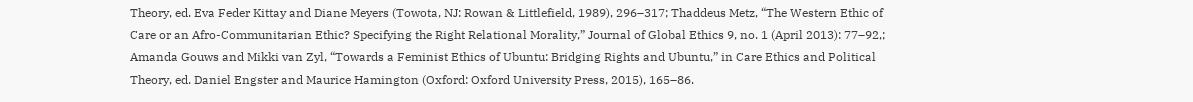Theory, ed. Eva Feder Kittay and Diane Meyers (Towota, NJ: Rowan & Littlefield, 1989), 296–317; Thaddeus Metz, “The Western Ethic of Care or an Afro-Communitarian Ethic? Specifying the Right Relational Morality,” Journal of Global Ethics 9, no. 1 (April 2013): 77–92,; Amanda Gouws and Mikki van Zyl, “Towards a Feminist Ethics of Ubuntu: Bridging Rights and Ubuntu,” in Care Ethics and Political Theory, ed. Daniel Engster and Maurice Hamington (Oxford: Oxford University Press, 2015), 165–86.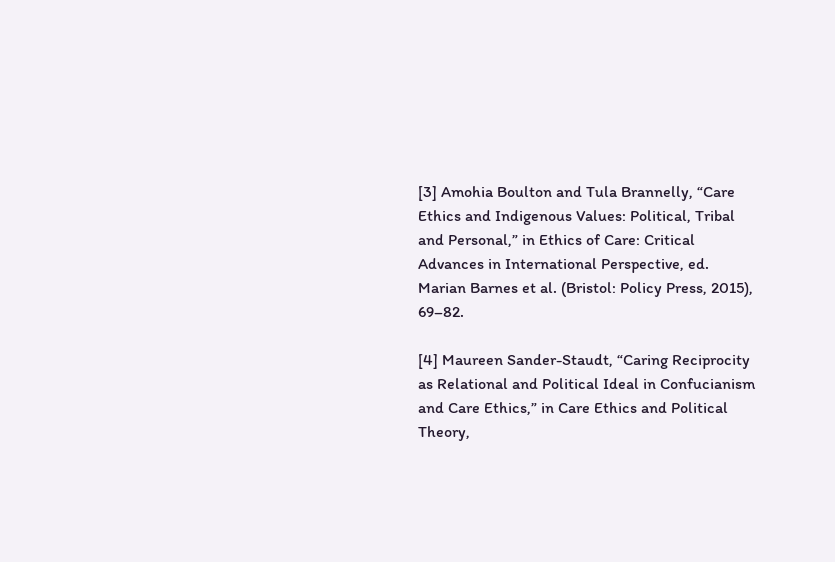[3] Amohia Boulton and Tula Brannelly, “Care Ethics and Indigenous Values: Political, Tribal and Personal,” in Ethics of Care: Critical Advances in International Perspective, ed. Marian Barnes et al. (Bristol: Policy Press, 2015), 69–82.

[4] Maureen Sander-Staudt, “Caring Reciprocity as Relational and Political Ideal in Confucianism and Care Ethics,” in Care Ethics and Political Theory,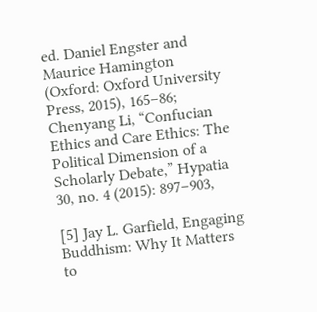ed. Daniel Engster and Maurice Hamington (Oxford: Oxford University Press, 2015), 165–86; Chenyang Li, “Confucian Ethics and Care Ethics: The Political Dimension of a Scholarly Debate,” Hypatia 30, no. 4 (2015): 897–903,

[5] Jay L. Garfield, Engaging Buddhism: Why It Matters to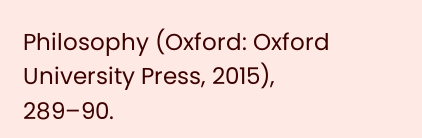Philosophy (Oxford: Oxford University Press, 2015), 289–90.